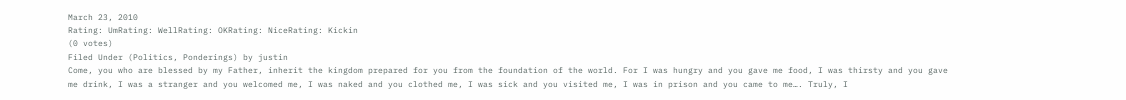March 23, 2010
Rating: UmRating: WellRating: OKRating: NiceRating: Kickin
(0 votes)
Filed Under (Politics, Ponderings) by justin
Come, you who are blessed by my Father, inherit the kingdom prepared for you from the foundation of the world. For I was hungry and you gave me food, I was thirsty and you gave me drink, I was a stranger and you welcomed me, I was naked and you clothed me, I was sick and you visited me, I was in prison and you came to me…. Truly, I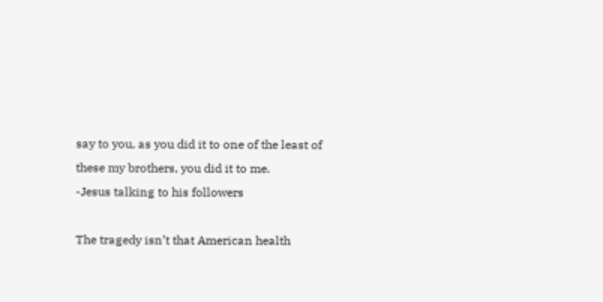say to you, as you did it to one of the least of these my brothers, you did it to me.
-Jesus talking to his followers

The tragedy isn’t that American health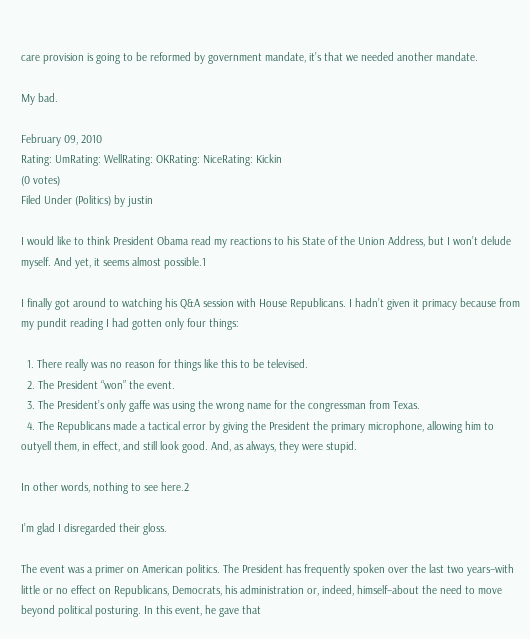care provision is going to be reformed by government mandate, it’s that we needed another mandate.

My bad.

February 09, 2010
Rating: UmRating: WellRating: OKRating: NiceRating: Kickin
(0 votes)
Filed Under (Politics) by justin

I would like to think President Obama read my reactions to his State of the Union Address, but I won’t delude myself. And yet, it seems almost possible.1

I finally got around to watching his Q&A session with House Republicans. I hadn’t given it primacy because from my pundit reading I had gotten only four things:

  1. There really was no reason for things like this to be televised.
  2. The President “won” the event.
  3. The President’s only gaffe was using the wrong name for the congressman from Texas.
  4. The Republicans made a tactical error by giving the President the primary microphone, allowing him to outyell them, in effect, and still look good. And, as always, they were stupid.

In other words, nothing to see here.2

I’m glad I disregarded their gloss.

The event was a primer on American politics. The President has frequently spoken over the last two years–with little or no effect on Republicans, Democrats, his administration or, indeed, himself–about the need to move beyond political posturing. In this event, he gave that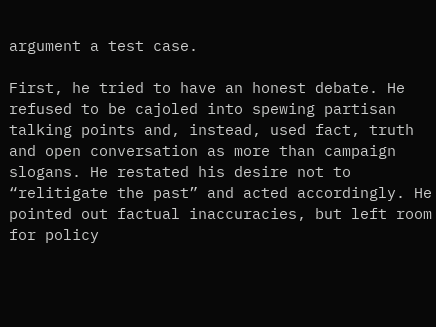argument a test case.

First, he tried to have an honest debate. He refused to be cajoled into spewing partisan talking points and, instead, used fact, truth and open conversation as more than campaign slogans. He restated his desire not to “relitigate the past” and acted accordingly. He pointed out factual inaccuracies, but left room for policy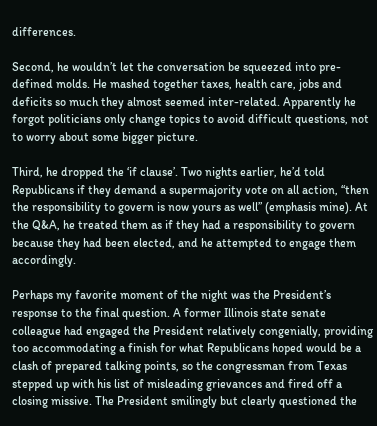differences.

Second, he wouldn’t let the conversation be squeezed into pre-defined molds. He mashed together taxes, health care, jobs and deficits so much they almost seemed inter-related. Apparently he forgot politicians only change topics to avoid difficult questions, not to worry about some bigger picture.

Third, he dropped the ‘if clause’. Two nights earlier, he’d told Republicans if they demand a supermajority vote on all action, “then the responsibility to govern is now yours as well” (emphasis mine). At the Q&A, he treated them as if they had a responsibility to govern because they had been elected, and he attempted to engage them accordingly.

Perhaps my favorite moment of the night was the President’s response to the final question. A former Illinois state senate colleague had engaged the President relatively congenially, providing too accommodating a finish for what Republicans hoped would be a clash of prepared talking points, so the congressman from Texas stepped up with his list of misleading grievances and fired off a closing missive. The President smilingly but clearly questioned the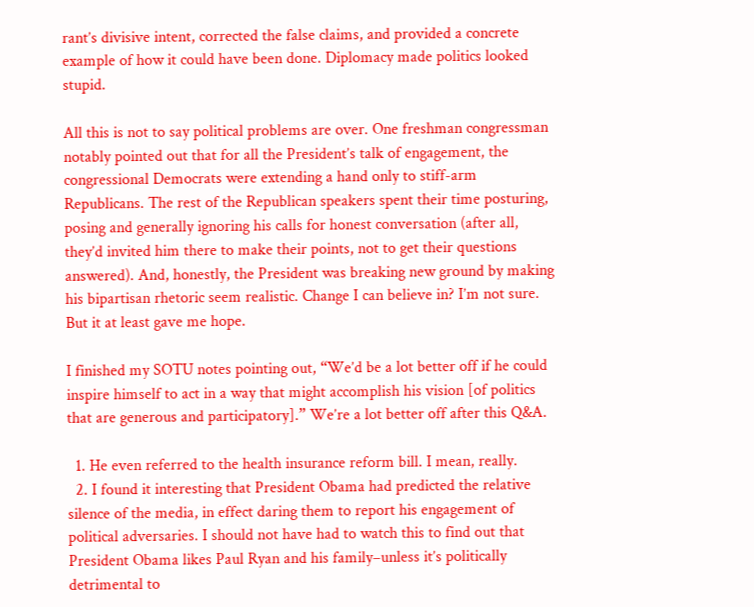rant’s divisive intent, corrected the false claims, and provided a concrete example of how it could have been done. Diplomacy made politics looked stupid.

All this is not to say political problems are over. One freshman congressman notably pointed out that for all the President’s talk of engagement, the congressional Democrats were extending a hand only to stiff-arm Republicans. The rest of the Republican speakers spent their time posturing, posing and generally ignoring his calls for honest conversation (after all, they’d invited him there to make their points, not to get their questions answered). And, honestly, the President was breaking new ground by making his bipartisan rhetoric seem realistic. Change I can believe in? I’m not sure. But it at least gave me hope.

I finished my SOTU notes pointing out, “We’d be a lot better off if he could inspire himself to act in a way that might accomplish his vision [of politics that are generous and participatory].” We’re a lot better off after this Q&A.

  1. He even referred to the health insurance reform bill. I mean, really.
  2. I found it interesting that President Obama had predicted the relative silence of the media, in effect daring them to report his engagement of political adversaries. I should not have had to watch this to find out that President Obama likes Paul Ryan and his family–unless it’s politically detrimental to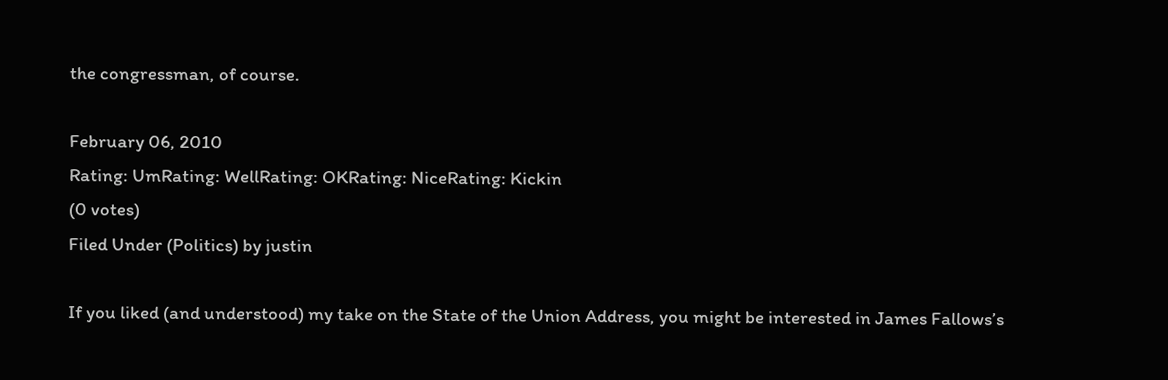the congressman, of course.

February 06, 2010
Rating: UmRating: WellRating: OKRating: NiceRating: Kickin
(0 votes)
Filed Under (Politics) by justin

If you liked (and understood) my take on the State of the Union Address, you might be interested in James Fallows’s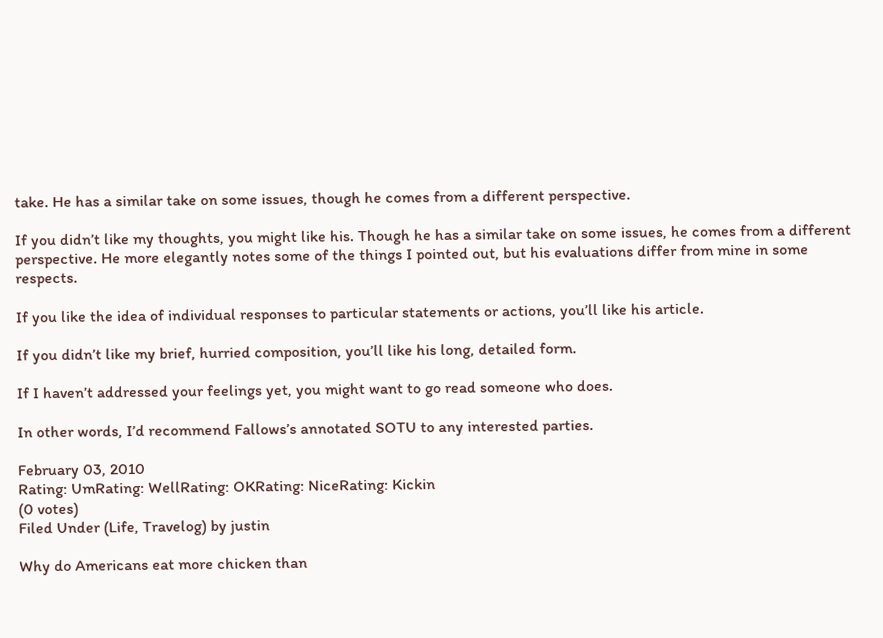take. He has a similar take on some issues, though he comes from a different perspective.

If you didn’t like my thoughts, you might like his. Though he has a similar take on some issues, he comes from a different perspective. He more elegantly notes some of the things I pointed out, but his evaluations differ from mine in some respects.

If you like the idea of individual responses to particular statements or actions, you’ll like his article.

If you didn’t like my brief, hurried composition, you’ll like his long, detailed form.

If I haven’t addressed your feelings yet, you might want to go read someone who does.

In other words, I’d recommend Fallows’s annotated SOTU to any interested parties.

February 03, 2010
Rating: UmRating: WellRating: OKRating: NiceRating: Kickin
(0 votes)
Filed Under (Life, Travelog) by justin

Why do Americans eat more chicken than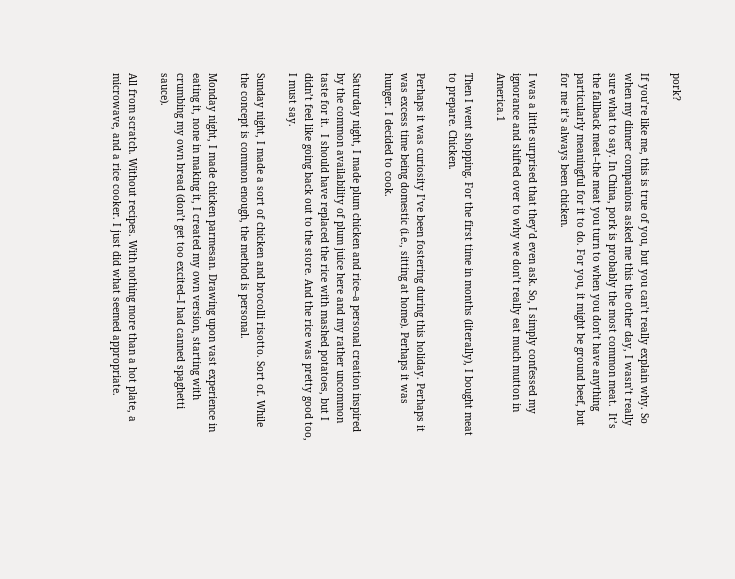pork?

If you’re like me, this is true of you, but you can’t really explain why. So when my dinner companions asked me this the other day, I wasn’t really sure what to say. In China, pork is probably the most common meat.  It’s the fallback meat–the meat you turn to when you don’t have anything particularly meaningful for it to do. For you, it might be ground beef, but for me it’s always been chicken.

I was a little surprised that they’d even ask. So, I simply confessed my ignorance and shifted over to why we don’t really eat much mutton in America.1

Then I went shopping. For the first time in months (literally), I bought meat to prepare. Chicken.

Perhaps it was curiosity I’ve been fostering during this holiday. Perhaps it was excess time being domestic (i.e., sitting at home). Perhaps it was hunger. I decided to cook.

Saturday night, I made plum chicken and rice–a personal creation inspired by the common availability of plum juice here and my rather uncommon taste for it.  I should have replaced the rice with mashed potatoes, but I didn’t feel like going back out to the store. And the rice was pretty good too, I must say.

Sunday night, I made a sort of chicken and brocolli risotto. Sort of. While the concept is common enough, the method is personal.

Monday night, I made chicken parmesan. Drawing upon vast experience in eating it, none in making it, I created my own version, starting with crumbing my own bread (don’t get too excited–I had canned spaghetti sauce).

All from scratch. Without recipes. With nothing more than a hot plate, a microwave, and a rice cooker. I just did what seemed appropriate.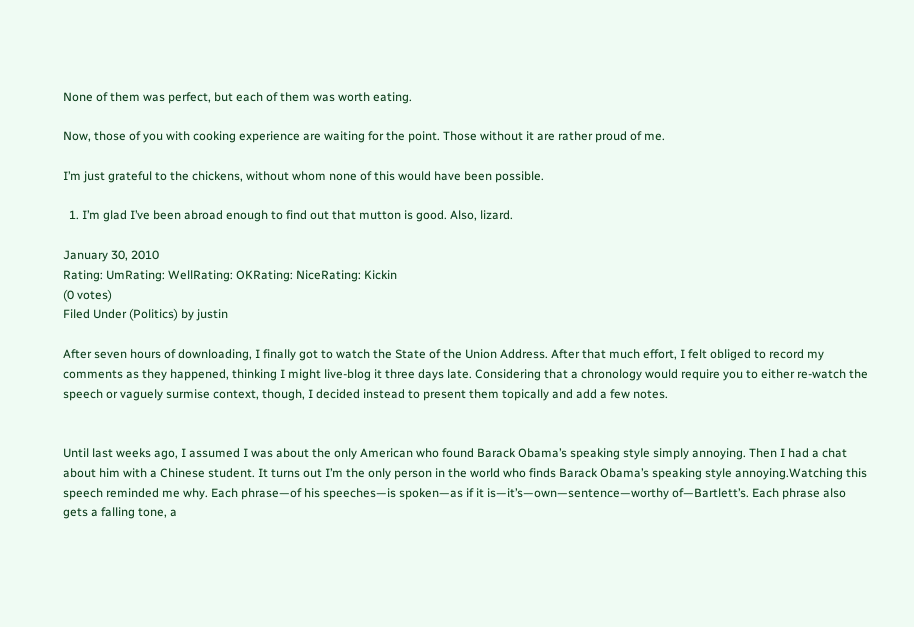None of them was perfect, but each of them was worth eating.

Now, those of you with cooking experience are waiting for the point. Those without it are rather proud of me.

I’m just grateful to the chickens, without whom none of this would have been possible.

  1. I’m glad I’ve been abroad enough to find out that mutton is good. Also, lizard.

January 30, 2010
Rating: UmRating: WellRating: OKRating: NiceRating: Kickin
(0 votes)
Filed Under (Politics) by justin

After seven hours of downloading, I finally got to watch the State of the Union Address. After that much effort, I felt obliged to record my comments as they happened, thinking I might live-blog it three days late. Considering that a chronology would require you to either re-watch the speech or vaguely surmise context, though, I decided instead to present them topically and add a few notes.


Until last weeks ago, I assumed I was about the only American who found Barack Obama’s speaking style simply annoying. Then I had a chat about him with a Chinese student. It turns out I’m the only person in the world who finds Barack Obama’s speaking style annoying.Watching this speech reminded me why. Each phrase—of his speeches—is spoken—as if it is—it’s—own—sentence—worthy of—Bartlett’s. Each phrase also gets a falling tone, a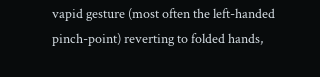vapid gesture (most often the left-handed pinch-point) reverting to folded hands,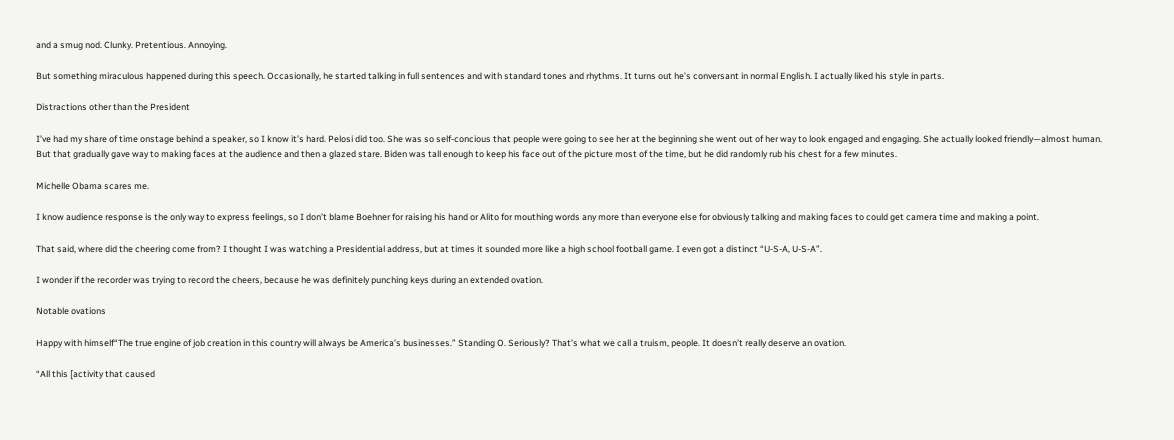and a smug nod. Clunky. Pretentious. Annoying.

But something miraculous happened during this speech. Occasionally, he started talking in full sentences and with standard tones and rhythms. It turns out he’s conversant in normal English. I actually liked his style in parts.

Distractions other than the President

I’ve had my share of time onstage behind a speaker, so I know it’s hard. Pelosi did too. She was so self-concious that people were going to see her at the beginning she went out of her way to look engaged and engaging. She actually looked friendly—almost human. But that gradually gave way to making faces at the audience and then a glazed stare. Biden was tall enough to keep his face out of the picture most of the time, but he did randomly rub his chest for a few minutes.

Michelle Obama scares me.

I know audience response is the only way to express feelings, so I don’t blame Boehner for raising his hand or Alito for mouthing words any more than everyone else for obviously talking and making faces to could get camera time and making a point.

That said, where did the cheering come from? I thought I was watching a Presidential address, but at times it sounded more like a high school football game. I even got a distinct “U-S-A, U-S-A”.

I wonder if the recorder was trying to record the cheers, because he was definitely punching keys during an extended ovation.

Notable ovations

Happy with himself“The true engine of job creation in this country will always be America’s businesses.” Standing O. Seriously? That’s what we call a truism, people. It doesn’t really deserve an ovation.

“All this [activity that caused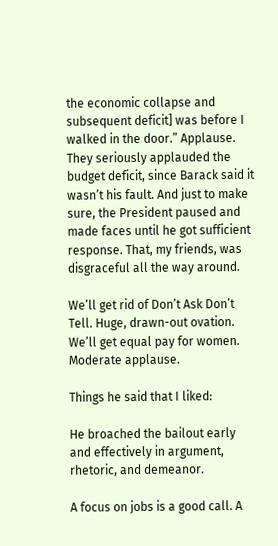the economic collapse and subsequent deficit] was before I walked in the door.” Applause. They seriously applauded the budget deficit, since Barack said it wasn’t his fault. And just to make sure, the President paused and made faces until he got sufficient response. That, my friends, was disgraceful all the way around.

We’ll get rid of Don’t Ask Don’t Tell. Huge, drawn-out ovation. We’ll get equal pay for women. Moderate applause.

Things he said that I liked:

He broached the bailout early and effectively in argument, rhetoric, and demeanor.

A focus on jobs is a good call. A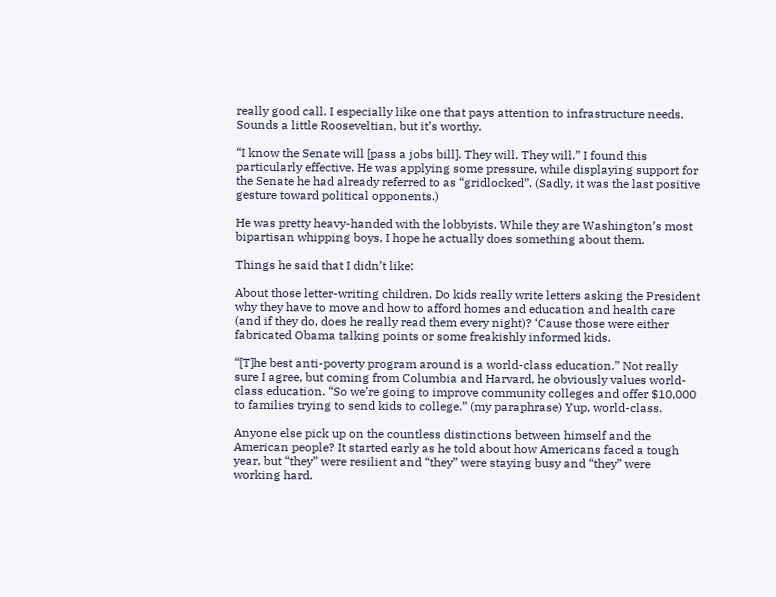really good call. I especially like one that pays attention to infrastructure needs. Sounds a little Rooseveltian, but it’s worthy.

“I know the Senate will [pass a jobs bill]. They will. They will.” I found this particularly effective. He was applying some pressure, while displaying support for the Senate he had already referred to as “gridlocked”. (Sadly, it was the last positive gesture toward political opponents.)

He was pretty heavy-handed with the lobbyists. While they are Washington’s most bipartisan whipping boys, I hope he actually does something about them.

Things he said that I didn’t like:

About those letter-writing children. Do kids really write letters asking the President why they have to move and how to afford homes and education and health care (and if they do, does he really read them every night)? ‘Cause those were either fabricated Obama talking points or some freakishly informed kids.

“[T]he best anti-poverty program around is a world-class education.” Not really sure I agree, but coming from Columbia and Harvard, he obviously values world-class education. “So we’re going to improve community colleges and offer $10,000 to families trying to send kids to college.” (my paraphrase) Yup, world-class.

Anyone else pick up on the countless distinctions between himself and the American people? It started early as he told about how Americans faced a tough year, but “they” were resilient and “they” were staying busy and “they” were working hard.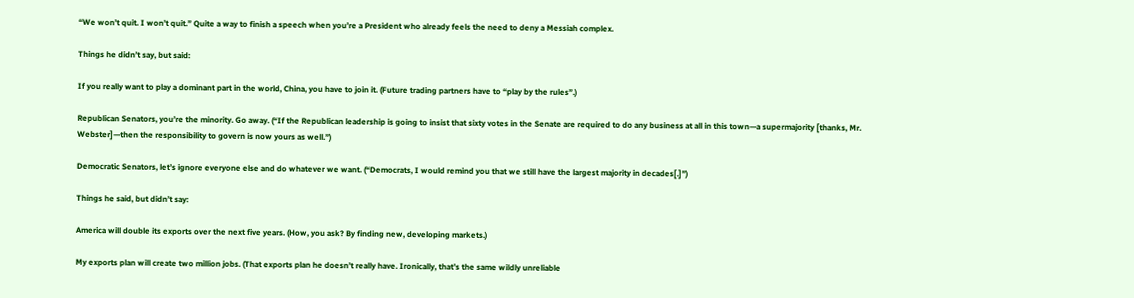“We won’t quit. I won’t quit.” Quite a way to finish a speech when you’re a President who already feels the need to deny a Messiah complex.

Things he didn’t say, but said:

If you really want to play a dominant part in the world, China, you have to join it. (Future trading partners have to “play by the rules”.)

Republican Senators, you’re the minority. Go away. (“If the Republican leadership is going to insist that sixty votes in the Senate are required to do any business at all in this town—a supermajority [thanks, Mr. Webster]—then the responsibility to govern is now yours as well.”)

Democratic Senators, let’s ignore everyone else and do whatever we want. (“Democrats, I would remind you that we still have the largest majority in decades[.]”)

Things he said, but didn’t say:

America will double its exports over the next five years. (How, you ask? By finding new, developing markets.)

My exports plan will create two million jobs. (That exports plan he doesn’t really have. Ironically, that’s the same wildly unreliable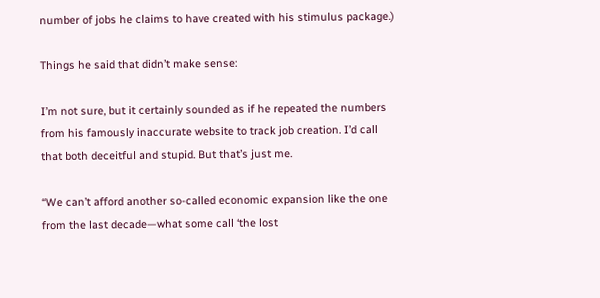number of jobs he claims to have created with his stimulus package.)

Things he said that didn’t make sense:

I’m not sure, but it certainly sounded as if he repeated the numbers from his famously inaccurate website to track job creation. I’d call that both deceitful and stupid. But that’s just me.

“We can’t afford another so-called economic expansion like the one from the last decade—what some call ‘the lost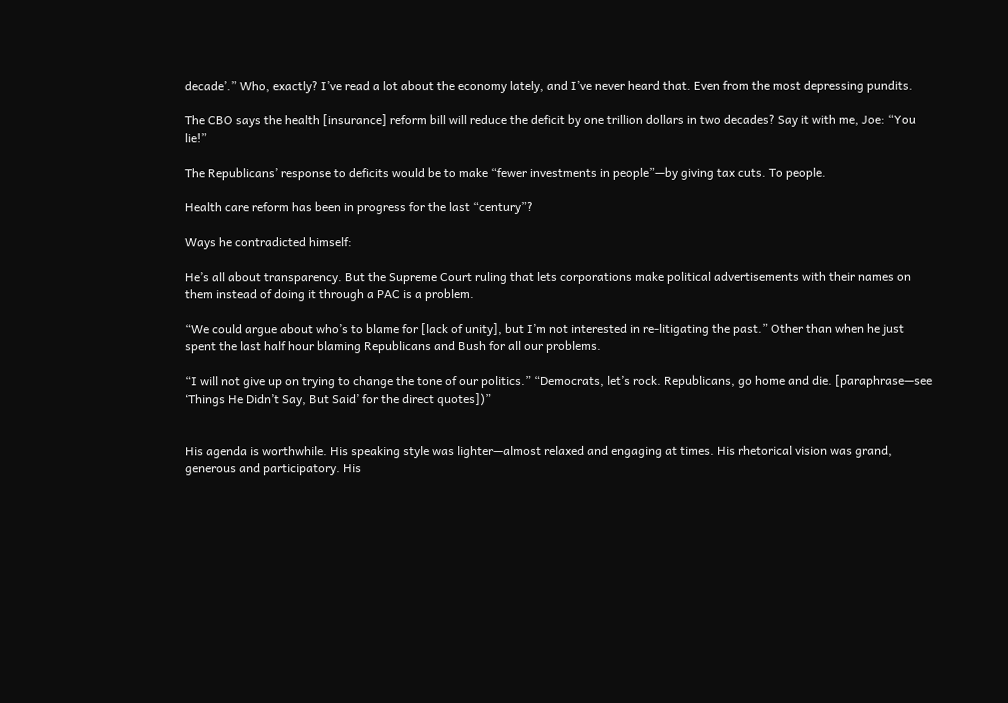decade’.” Who, exactly? I’ve read a lot about the economy lately, and I’ve never heard that. Even from the most depressing pundits.

The CBO says the health [insurance] reform bill will reduce the deficit by one trillion dollars in two decades? Say it with me, Joe: “You lie!”

The Republicans’ response to deficits would be to make “fewer investments in people”—by giving tax cuts. To people.

Health care reform has been in progress for the last “century”?

Ways he contradicted himself:

He’s all about transparency. But the Supreme Court ruling that lets corporations make political advertisements with their names on them instead of doing it through a PAC is a problem.

“We could argue about who’s to blame for [lack of unity], but I’m not interested in re-litigating the past.” Other than when he just spent the last half hour blaming Republicans and Bush for all our problems.

“I will not give up on trying to change the tone of our politics.” “Democrats, let’s rock. Republicans, go home and die. [paraphrase—see ‘Things He Didn’t Say, But Said’ for the direct quotes])”


His agenda is worthwhile. His speaking style was lighter—almost relaxed and engaging at times. His rhetorical vision was grand, generous and participatory. His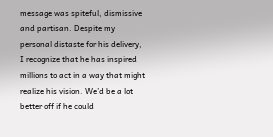message was spiteful, dismissive and partisan. Despite my personal distaste for his delivery, I recognize that he has inspired millions to act in a way that might realize his vision. We’d be a lot better off if he could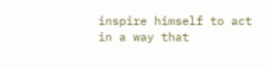inspire himself to act in a way that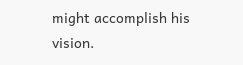might accomplish his vision.